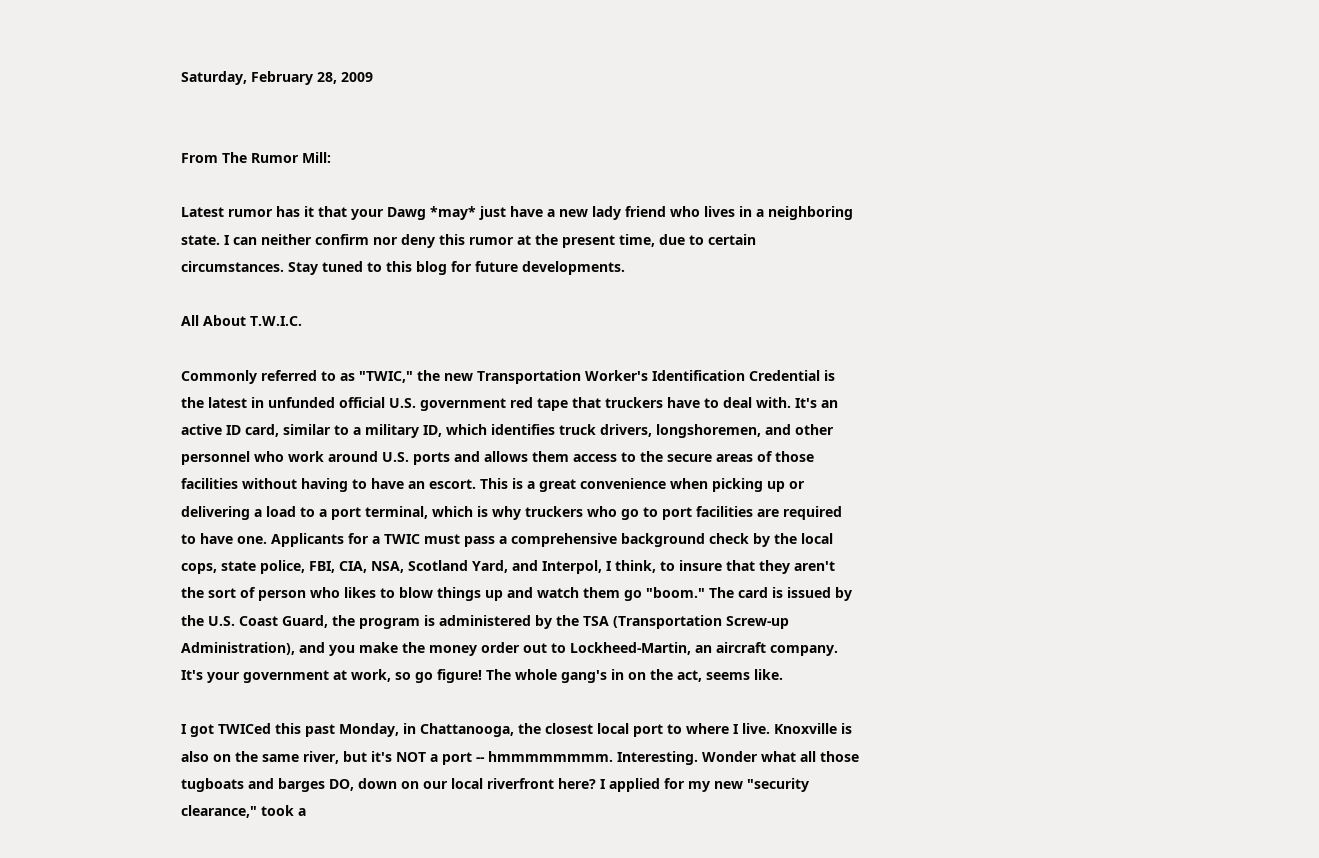Saturday, February 28, 2009


From The Rumor Mill:

Latest rumor has it that your Dawg *may* just have a new lady friend who lives in a neighboring state. I can neither confirm nor deny this rumor at the present time, due to certain circumstances. Stay tuned to this blog for future developments.

All About T.W.I.C.

Commonly referred to as "TWIC," the new Transportation Worker's Identification Credential is the latest in unfunded official U.S. government red tape that truckers have to deal with. It's an active ID card, similar to a military ID, which identifies truck drivers, longshoremen, and other personnel who work around U.S. ports and allows them access to the secure areas of those facilities without having to have an escort. This is a great convenience when picking up or delivering a load to a port terminal, which is why truckers who go to port facilities are required to have one. Applicants for a TWIC must pass a comprehensive background check by the local cops, state police, FBI, CIA, NSA, Scotland Yard, and Interpol, I think, to insure that they aren't the sort of person who likes to blow things up and watch them go "boom." The card is issued by the U.S. Coast Guard, the program is administered by the TSA (Transportation Screw-up Administration), and you make the money order out to Lockheed-Martin, an aircraft company. It's your government at work, so go figure! The whole gang's in on the act, seems like.

I got TWICed this past Monday, in Chattanooga, the closest local port to where I live. Knoxville is also on the same river, but it's NOT a port -- hmmmmmmmm. Interesting. Wonder what all those tugboats and barges DO, down on our local riverfront here? I applied for my new "security clearance," took a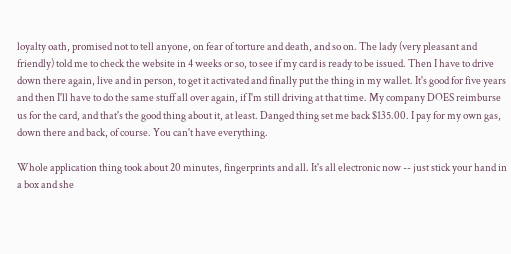loyalty oath, promised not to tell anyone, on fear of torture and death, and so on. The lady (very pleasant and friendly) told me to check the website in 4 weeks or so, to see if my card is ready to be issued. Then I have to drive down there again, live and in person, to get it activated and finally put the thing in my wallet. It's good for five years and then I'll have to do the same stuff all over again, if I'm still driving at that time. My company DOES reimburse us for the card, and that's the good thing about it, at least. Danged thing set me back $135.00. I pay for my own gas, down there and back, of course. You can't have everything.

Whole application thing took about 20 minutes, fingerprints and all. It's all electronic now -- just stick your hand in a box and she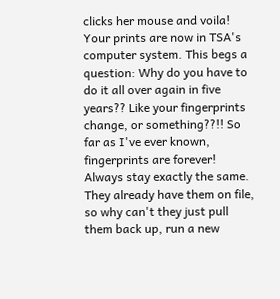clicks her mouse and voila! Your prints are now in TSA's computer system. This begs a question: Why do you have to do it all over again in five years?? Like your fingerprints change, or something??!! So far as I've ever known, fingerprints are forever! Always stay exactly the same. They already have them on file, so why can't they just pull them back up, run a new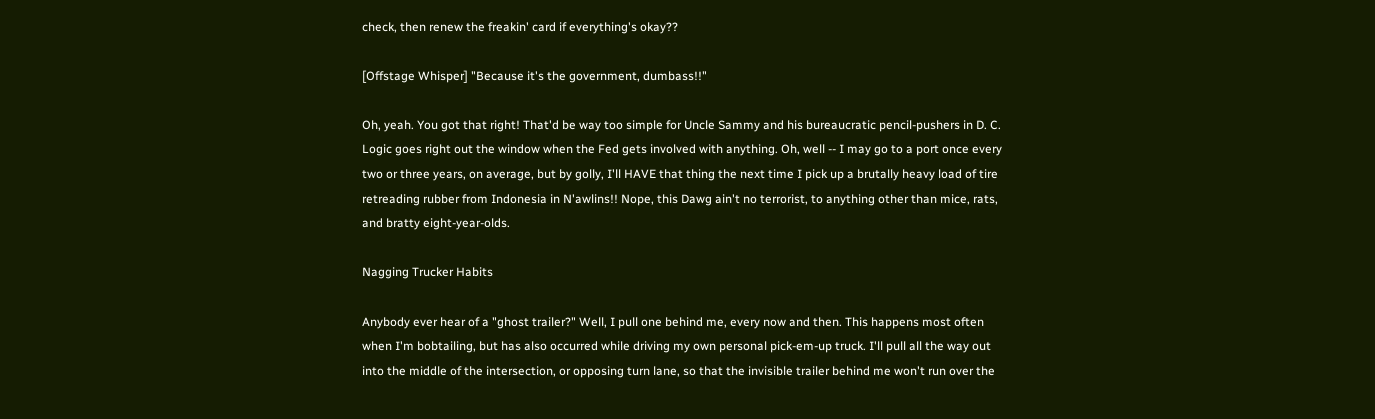check, then renew the freakin' card if everything's okay??

[Offstage Whisper] "Because it's the government, dumbass!!"

Oh, yeah. You got that right! That'd be way too simple for Uncle Sammy and his bureaucratic pencil-pushers in D. C. Logic goes right out the window when the Fed gets involved with anything. Oh, well -- I may go to a port once every two or three years, on average, but by golly, I'll HAVE that thing the next time I pick up a brutally heavy load of tire retreading rubber from Indonesia in N'awlins!! Nope, this Dawg ain't no terrorist, to anything other than mice, rats, and bratty eight-year-olds.

Nagging Trucker Habits

Anybody ever hear of a "ghost trailer?" Well, I pull one behind me, every now and then. This happens most often when I'm bobtailing, but has also occurred while driving my own personal pick-em-up truck. I'll pull all the way out into the middle of the intersection, or opposing turn lane, so that the invisible trailer behind me won't run over the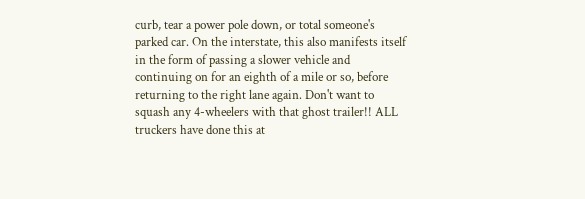curb, tear a power pole down, or total someone's parked car. On the interstate, this also manifests itself in the form of passing a slower vehicle and continuing on for an eighth of a mile or so, before returning to the right lane again. Don't want to squash any 4-wheelers with that ghost trailer!! ALL truckers have done this at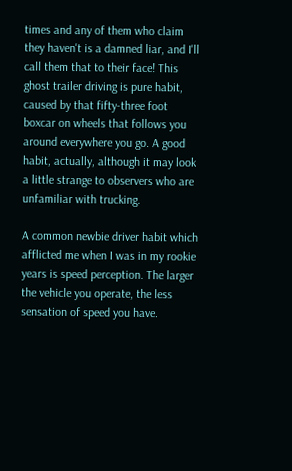times and any of them who claim they haven't is a damned liar, and I'll call them that to their face! This ghost trailer driving is pure habit, caused by that fifty-three foot boxcar on wheels that follows you around everywhere you go. A good habit, actually, although it may look a little strange to observers who are unfamiliar with trucking.

A common newbie driver habit which afflicted me when I was in my rookie years is speed perception. The larger the vehicle you operate, the less sensation of speed you have.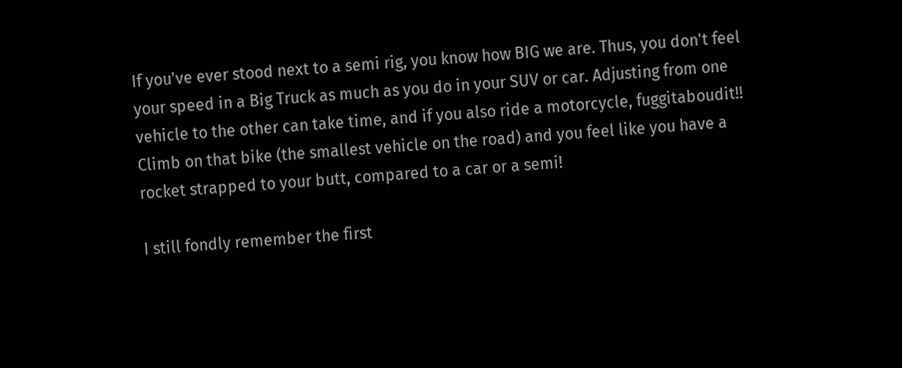If you've ever stood next to a semi rig, you know how BIG we are. Thus, you don't feel your speed in a Big Truck as much as you do in your SUV or car. Adjusting from one vehicle to the other can take time, and if you also ride a motorcycle, fuggitaboudit!! Climb on that bike (the smallest vehicle on the road) and you feel like you have a rocket strapped to your butt, compared to a car or a semi!

I still fondly remember the first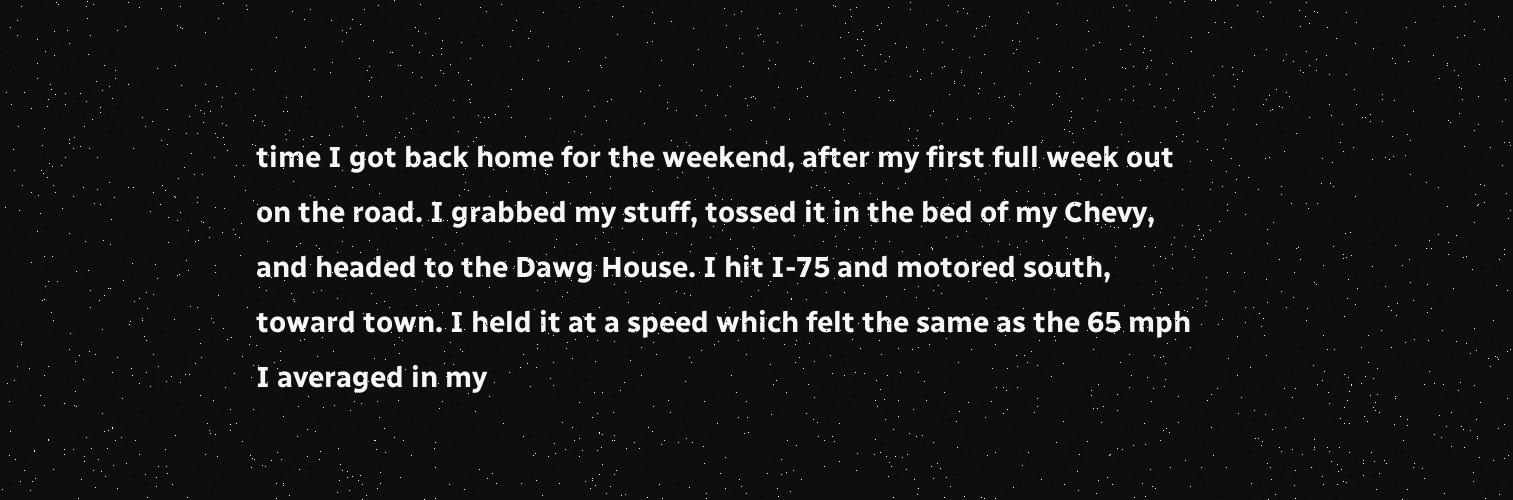time I got back home for the weekend, after my first full week out on the road. I grabbed my stuff, tossed it in the bed of my Chevy, and headed to the Dawg House. I hit I-75 and motored south, toward town. I held it at a speed which felt the same as the 65 mph I averaged in my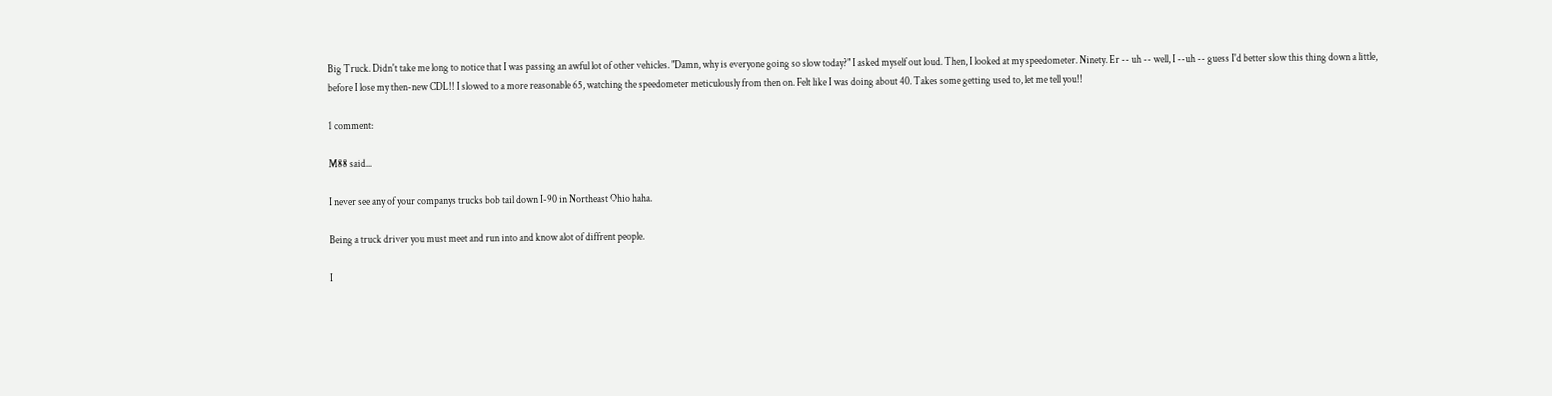Big Truck. Didn't take me long to notice that I was passing an awful lot of other vehicles. "Damn, why is everyone going so slow today?" I asked myself out loud. Then, I looked at my speedometer. Ninety. Er -- uh -- well, I --uh -- guess I'd better slow this thing down a little, before I lose my then-new CDL!! I slowed to a more reasonable 65, watching the speedometer meticulously from then on. Felt like I was doing about 40. Takes some getting used to, let me tell you!!

1 comment:

M88 said...

I never see any of your companys trucks bob tail down I-90 in Northeast Ohio haha.

Being a truck driver you must meet and run into and know alot of diffrent people.

I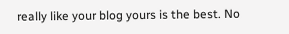really like your blog yours is the best. No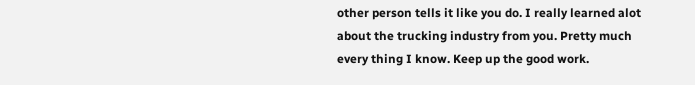other person tells it like you do. I really learned alot about the trucking industry from you. Pretty much every thing I know. Keep up the good work.